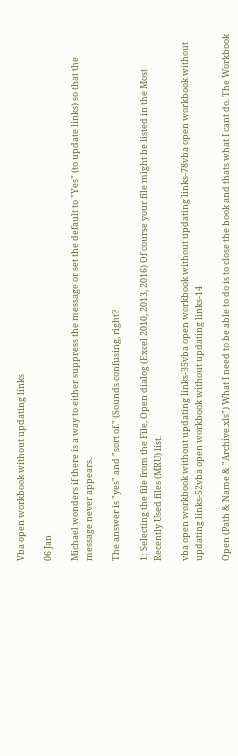Vba open workbook without updating links

06 Jan

Michael wonders if there is a way to either suppress the message or set the default to "Yes" (to update links) so that the message never appears.

The answer is "yes" and "sort of." (Sounds confusing, right?

1: Selecting the file from the File, Open dialog (Excel 2010, 2013, 2016) Of course your file might be listed in the Most Recently Used files (MRU) list.

vba open workbook without updating links-35vba open workbook without updating links-78vba open workbook without updating links-52vba open workbook without updating links-14

Open (Path & Name & "Archive.xls") What I need to be able to do is to close the book and thats what I cant do. The Workbook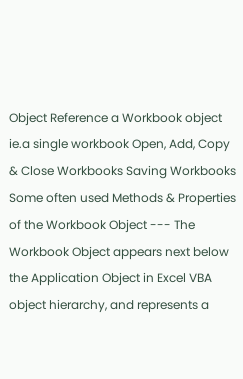Object Reference a Workbook object ie.a single workbook Open, Add, Copy & Close Workbooks Saving Workbooks Some often used Methods & Properties of the Workbook Object --- The Workbook Object appears next below the Application Object in Excel VBA object hierarchy, and represents a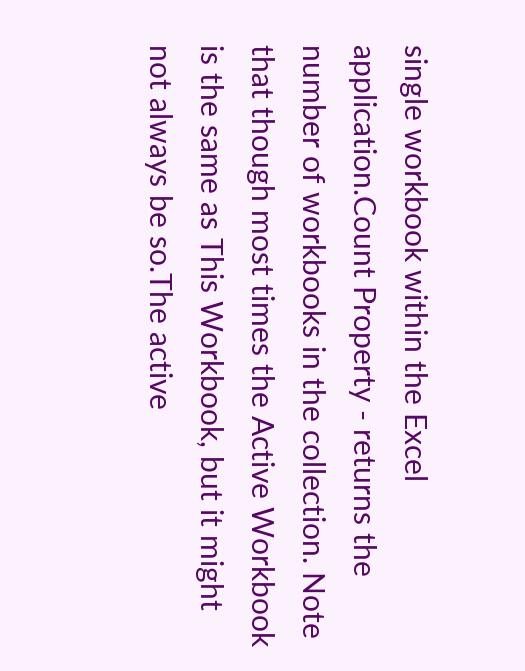single workbook within the Excel application.Count Property - returns the number of workbooks in the collection. Note that though most times the Active Workbook is the same as This Workbook, but it might not always be so.The active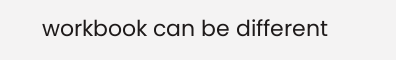workbook can be different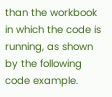than the workbook in which the code is running, as shown by the following code example.